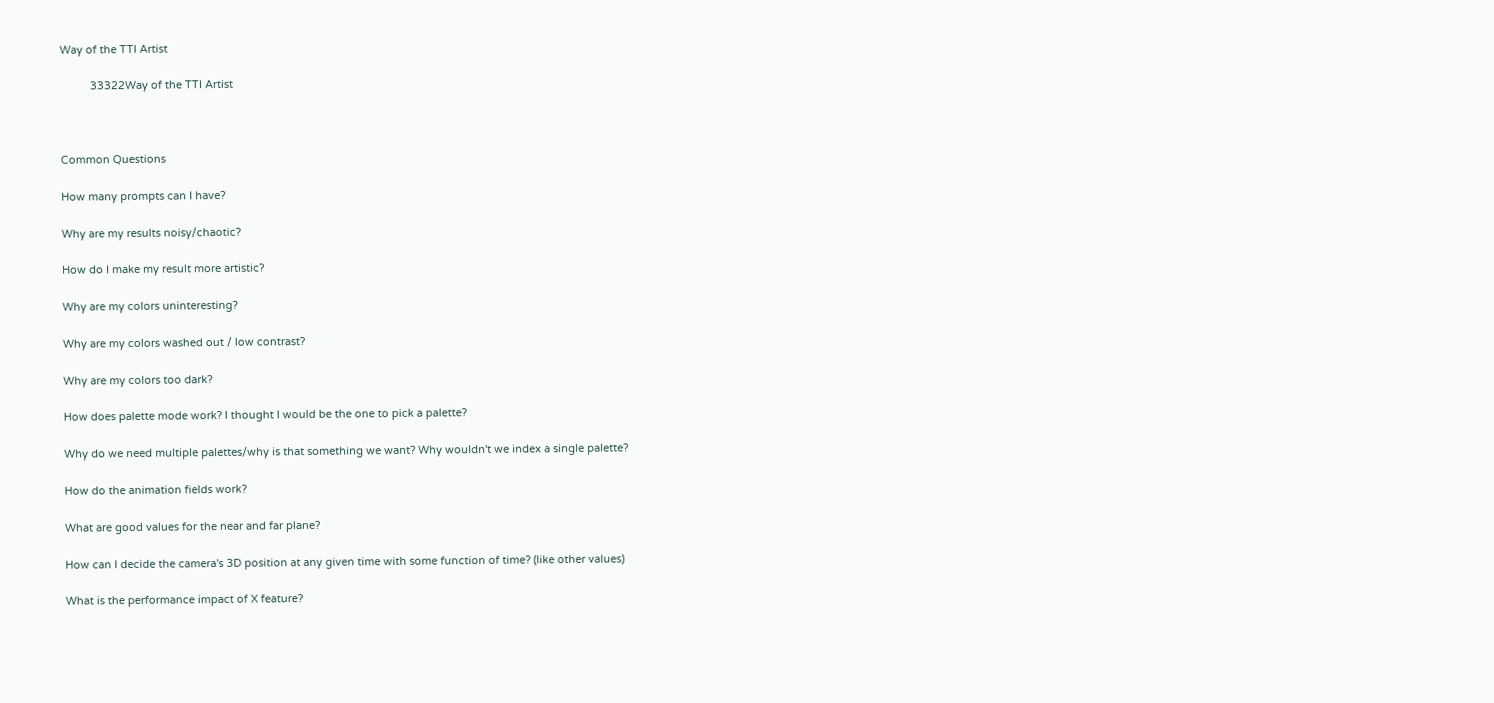Way of the TTI Artist

          33322Way of the TTI Artist



Common Questions

How many prompts can I have?

Why are my results noisy/chaotic?

How do I make my result more artistic?

Why are my colors uninteresting?

Why are my colors washed out / low contrast?

Why are my colors too dark?

How does palette mode work? I thought I would be the one to pick a palette?

Why do we need multiple palettes/why is that something we want? Why wouldn't we index a single palette?

How do the animation fields work?

What are good values for the near and far plane?

How can I decide the camera's 3D position at any given time with some function of time? (like other values)

What is the performance impact of X feature?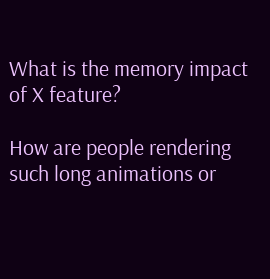What is the memory impact of X feature?

How are people rendering such long animations or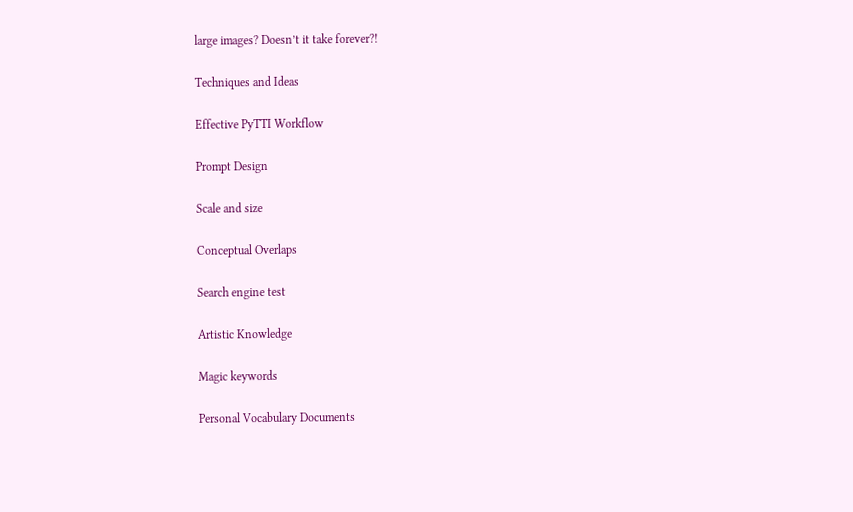large images? Doesn’t it take forever?!

Techniques and Ideas

Effective PyTTI Workflow

Prompt Design

Scale and size

Conceptual Overlaps

Search engine test

Artistic Knowledge

Magic keywords

Personal Vocabulary Documents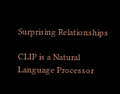Surprising Relationships

CLIP is a Natural Language Processor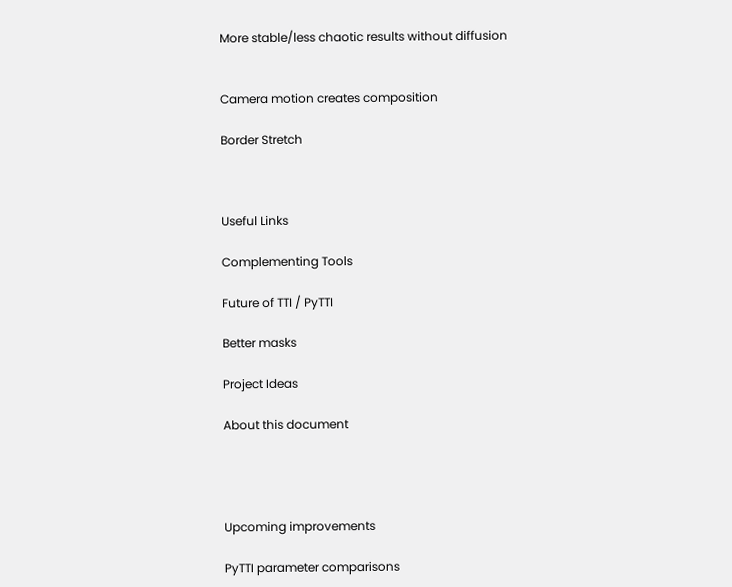More stable/less chaotic results without diffusion


Camera motion creates composition

Border Stretch



Useful Links

Complementing Tools

Future of TTI / PyTTI

Better masks

Project Ideas

About this document




Upcoming improvements

PyTTI parameter comparisons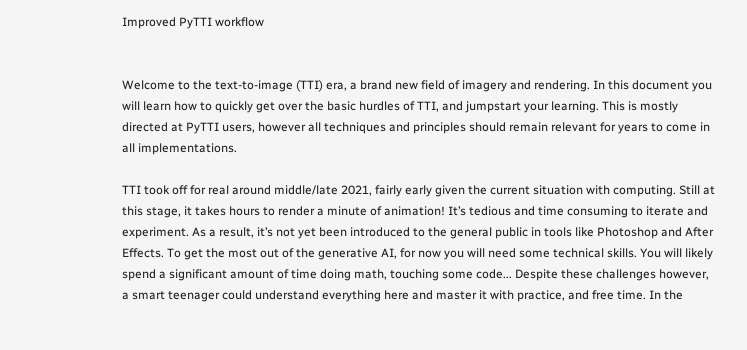Improved PyTTI workflow


Welcome to the text-to-image (TTI) era, a brand new field of imagery and rendering. In this document you will learn how to quickly get over the basic hurdles of TTI, and jumpstart your learning. This is mostly directed at PyTTI users, however all techniques and principles should remain relevant for years to come in all implementations.

TTI took off for real around middle/late 2021, fairly early given the current situation with computing. Still at this stage, it takes hours to render a minute of animation! It’s tedious and time consuming to iterate and experiment. As a result, it’s not yet been introduced to the general public in tools like Photoshop and After Effects. To get the most out of the generative AI, for now you will need some technical skills. You will likely spend a significant amount of time doing math, touching some code... Despite these challenges however, a smart teenager could understand everything here and master it with practice, and free time. In the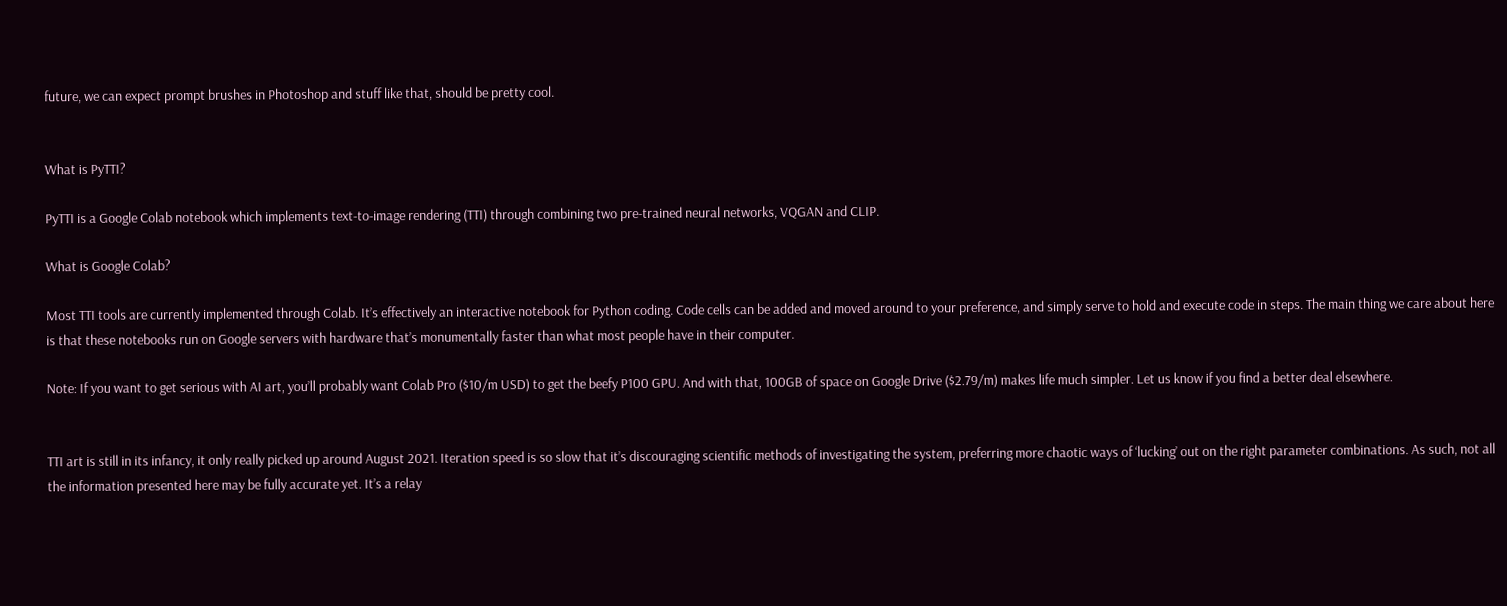future, we can expect prompt brushes in Photoshop and stuff like that, should be pretty cool.


What is PyTTI?

PyTTI is a Google Colab notebook which implements text-to-image rendering (TTI) through combining two pre-trained neural networks, VQGAN and CLIP.

What is Google Colab?

Most TTI tools are currently implemented through Colab. It’s effectively an interactive notebook for Python coding. Code cells can be added and moved around to your preference, and simply serve to hold and execute code in steps. The main thing we care about here is that these notebooks run on Google servers with hardware that’s monumentally faster than what most people have in their computer.

Note: If you want to get serious with AI art, you’ll probably want Colab Pro ($10/m USD) to get the beefy P100 GPU. And with that, 100GB of space on Google Drive ($2.79/m) makes life much simpler. Let us know if you find a better deal elsewhere.


TTI art is still in its infancy, it only really picked up around August 2021. Iteration speed is so slow that it’s discouraging scientific methods of investigating the system, preferring more chaotic ways of ‘lucking’ out on the right parameter combinations. As such, not all the information presented here may be fully accurate yet. It’s a relay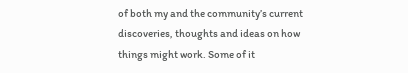of both my and the community’s current discoveries, thoughts and ideas on how things might work. Some of it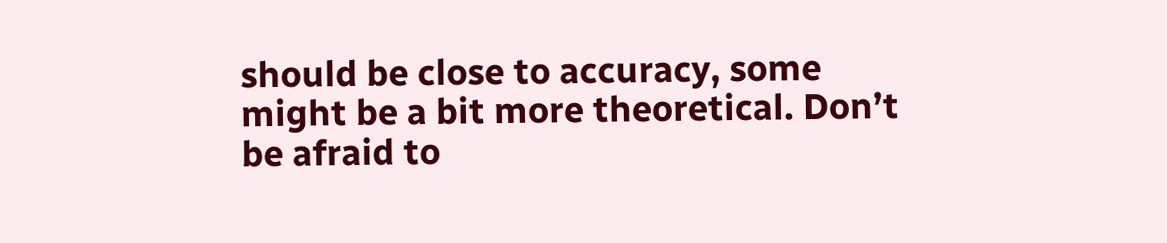should be close to accuracy, some might be a bit more theoretical. Don’t be afraid to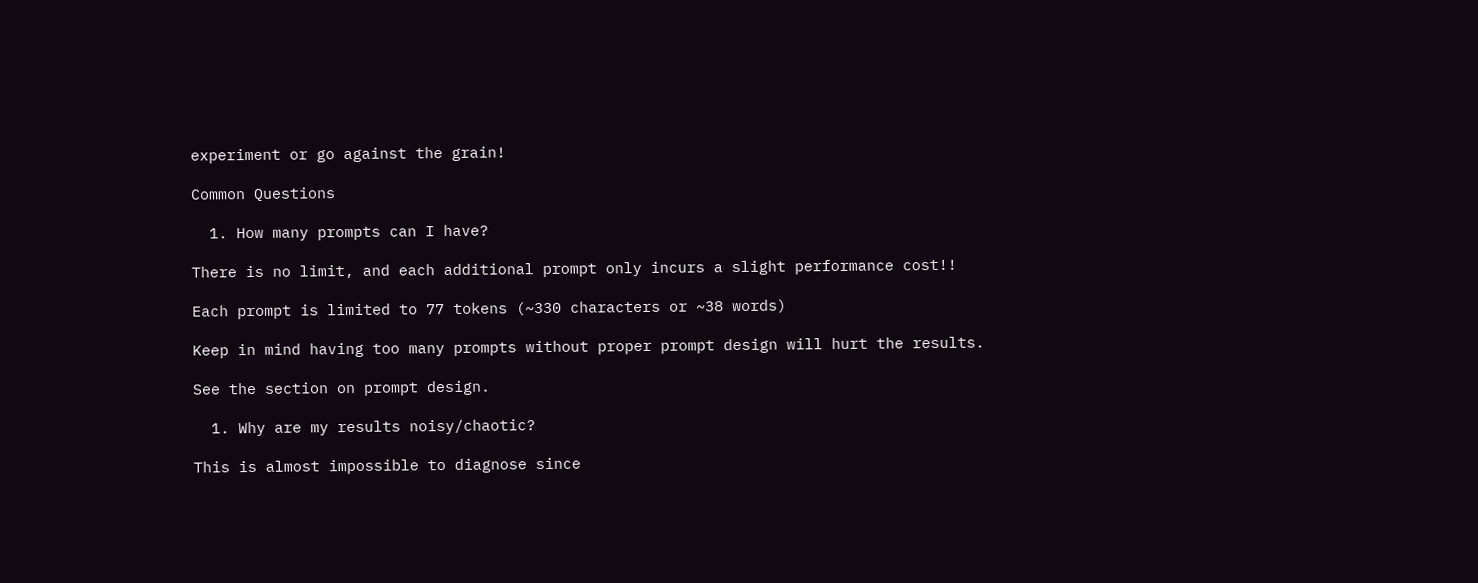experiment or go against the grain!

Common Questions

  1. How many prompts can I have?

There is no limit, and each additional prompt only incurs a slight performance cost!!

Each prompt is limited to 77 tokens (~330 characters or ~38 words)

Keep in mind having too many prompts without proper prompt design will hurt the results.

See the section on prompt design.

  1. Why are my results noisy/chaotic?

This is almost impossible to diagnose since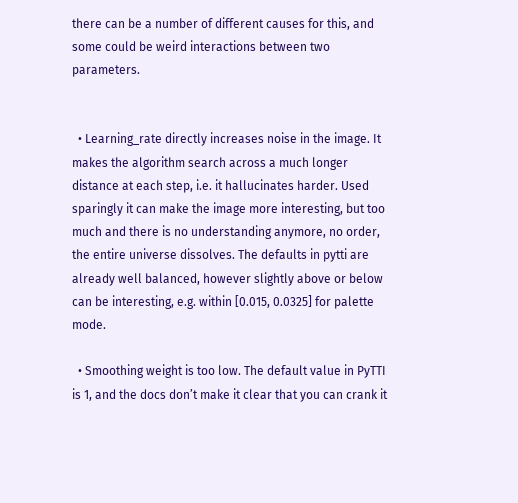there can be a number of different causes for this, and some could be weird interactions between two parameters.


  • Learning_rate directly increases noise in the image. It makes the algorithm search across a much longer distance at each step, i.e. it hallucinates harder. Used sparingly it can make the image more interesting, but too much and there is no understanding anymore, no order, the entire universe dissolves. The defaults in pytti are already well balanced, however slightly above or below can be interesting, e.g. within [0.015, 0.0325] for palette mode.

  • Smoothing weight is too low. The default value in PyTTI is 1, and the docs don’t make it clear that you can crank it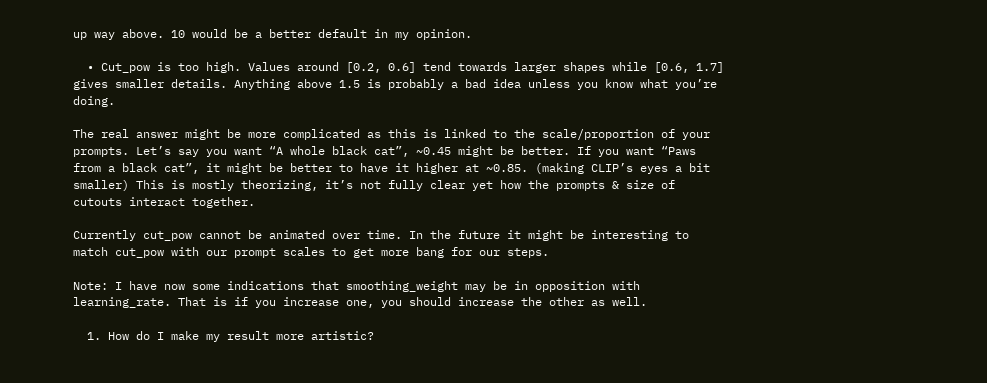up way above. 10 would be a better default in my opinion.

  • Cut_pow is too high. Values around [0.2, 0.6] tend towards larger shapes while [0.6, 1.7] gives smaller details. Anything above 1.5 is probably a bad idea unless you know what you’re doing.

The real answer might be more complicated as this is linked to the scale/proportion of your prompts. Let’s say you want “A whole black cat”, ~0.45 might be better. If you want “Paws from a black cat”, it might be better to have it higher at ~0.85. (making CLIP’s eyes a bit smaller) This is mostly theorizing, it’s not fully clear yet how the prompts & size of cutouts interact together.

Currently cut_pow cannot be animated over time. In the future it might be interesting to match cut_pow with our prompt scales to get more bang for our steps.

Note: I have now some indications that smoothing_weight may be in opposition with learning_rate. That is if you increase one, you should increase the other as well.

  1. How do I make my result more artistic?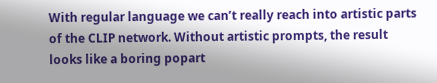With regular language we can’t really reach into artistic parts of the CLIP network. Without artistic prompts, the result looks like a boring popart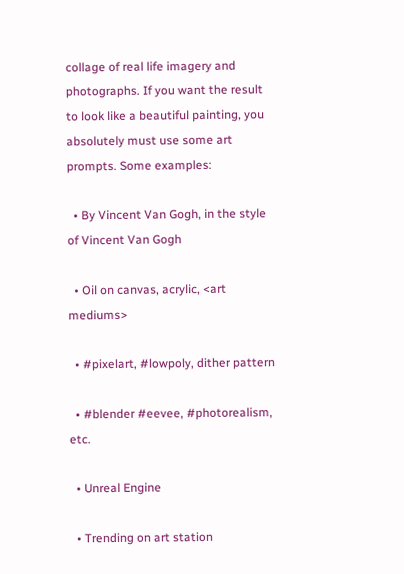collage of real life imagery and photographs. If you want the result to look like a beautiful painting, you absolutely must use some art prompts. Some examples:

  • By Vincent Van Gogh, in the style of Vincent Van Gogh

  • Oil on canvas, acrylic, <art mediums>

  • #pixelart, #lowpoly, dither pattern

  • #blender #eevee, #photorealism, etc.

  • Unreal Engine

  • Trending on art station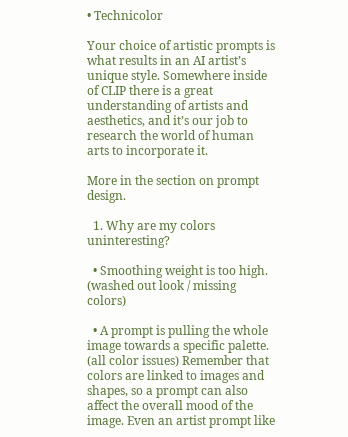• Technicolor

Your choice of artistic prompts is what results in an AI artist’s unique style. Somewhere inside of CLIP there is a great understanding of artists and aesthetics, and it’s our job to research the world of human arts to incorporate it.

More in the section on prompt design.

  1. Why are my colors uninteresting?

  • Smoothing weight is too high. (washed out look / missing colors)

  • A prompt is pulling the whole image towards a specific palette. (all color issues) Remember that colors are linked to images and shapes, so a prompt can also affect the overall mood of the image. Even an artist prompt like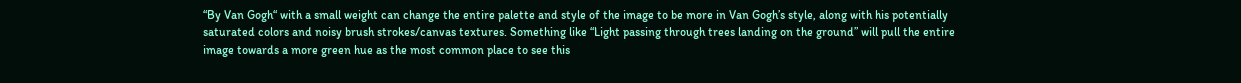“By Van Gogh“ with a small weight can change the entire palette and style of the image to be more in Van Gogh’s style, along with his potentially saturated colors and noisy brush strokes/canvas textures. Something like “Light passing through trees landing on the ground” will pull the entire image towards a more green hue as the most common place to see this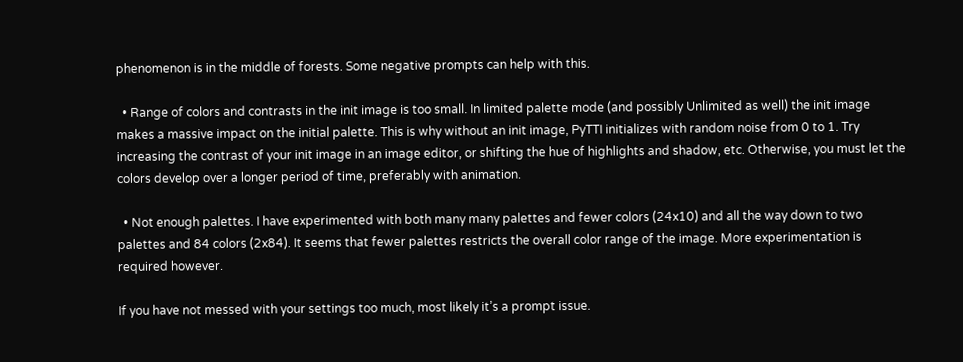phenomenon is in the middle of forests. Some negative prompts can help with this.

  • Range of colors and contrasts in the init image is too small. In limited palette mode (and possibly Unlimited as well) the init image makes a massive impact on the initial palette. This is why without an init image, PyTTI initializes with random noise from 0 to 1. Try increasing the contrast of your init image in an image editor, or shifting the hue of highlights and shadow, etc. Otherwise, you must let the colors develop over a longer period of time, preferably with animation.

  • Not enough palettes. I have experimented with both many many palettes and fewer colors (24x10) and all the way down to two palettes and 84 colors (2x84). It seems that fewer palettes restricts the overall color range of the image. More experimentation is required however.

If you have not messed with your settings too much, most likely it’s a prompt issue.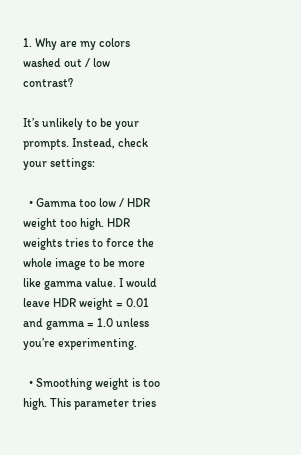1. Why are my colors washed out / low contrast?

It’s unlikely to be your prompts. Instead, check your settings:

  • Gamma too low / HDR weight too high. HDR weights tries to force the whole image to be more like gamma value. I would leave HDR weight = 0.01 and gamma = 1.0 unless you’re experimenting.

  • Smoothing weight is too high. This parameter tries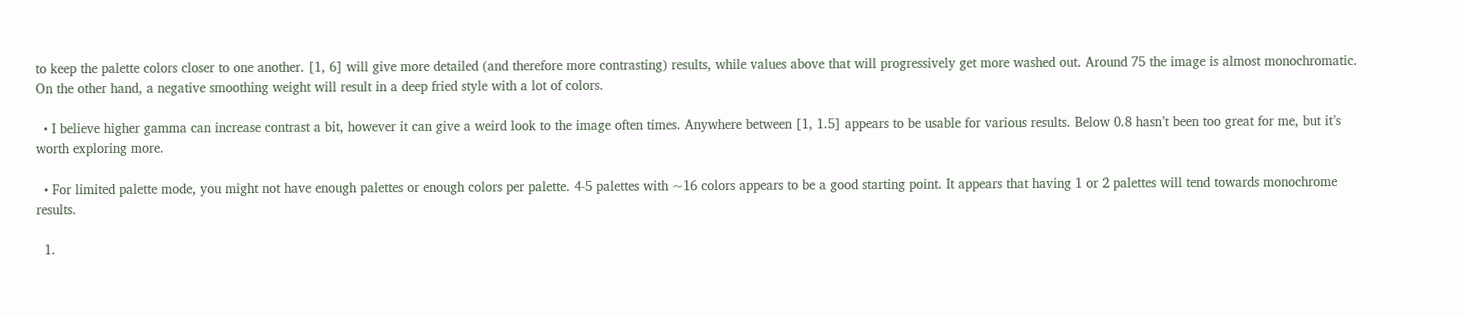to keep the palette colors closer to one another. [1, 6] will give more detailed (and therefore more contrasting) results, while values above that will progressively get more washed out. Around 75 the image is almost monochromatic. On the other hand, a negative smoothing weight will result in a deep fried style with a lot of colors.

  • I believe higher gamma can increase contrast a bit, however it can give a weird look to the image often times. Anywhere between [1, 1.5] appears to be usable for various results. Below 0.8 hasn’t been too great for me, but it’s worth exploring more.

  • For limited palette mode, you might not have enough palettes or enough colors per palette. 4-5 palettes with ~16 colors appears to be a good starting point. It appears that having 1 or 2 palettes will tend towards monochrome results.

  1.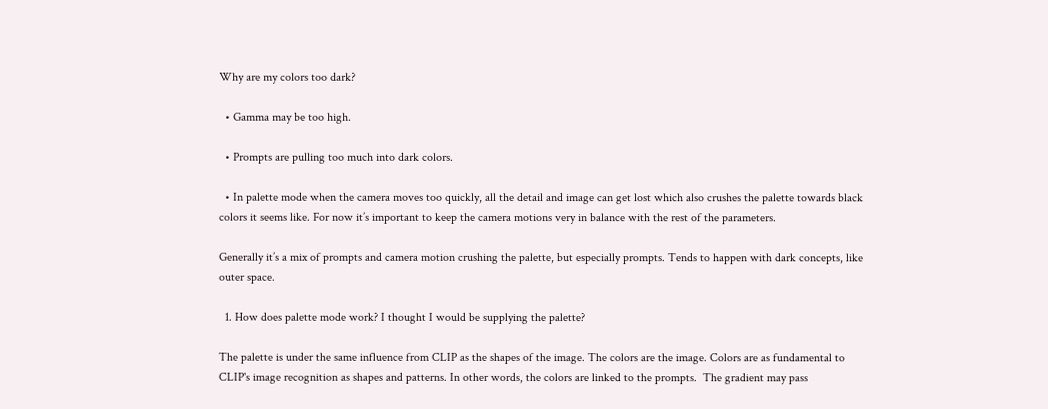Why are my colors too dark?

  • Gamma may be too high.

  • Prompts are pulling too much into dark colors.

  • In palette mode when the camera moves too quickly, all the detail and image can get lost which also crushes the palette towards black colors it seems like. For now it’s important to keep the camera motions very in balance with the rest of the parameters.

Generally it’s a mix of prompts and camera motion crushing the palette, but especially prompts. Tends to happen with dark concepts, like outer space.

  1. How does palette mode work? I thought I would be supplying the palette?

The palette is under the same influence from CLIP as the shapes of the image. The colors are the image. Colors are as fundamental to CLIP's image recognition as shapes and patterns. In other words, the colors are linked to the prompts.  The gradient may pass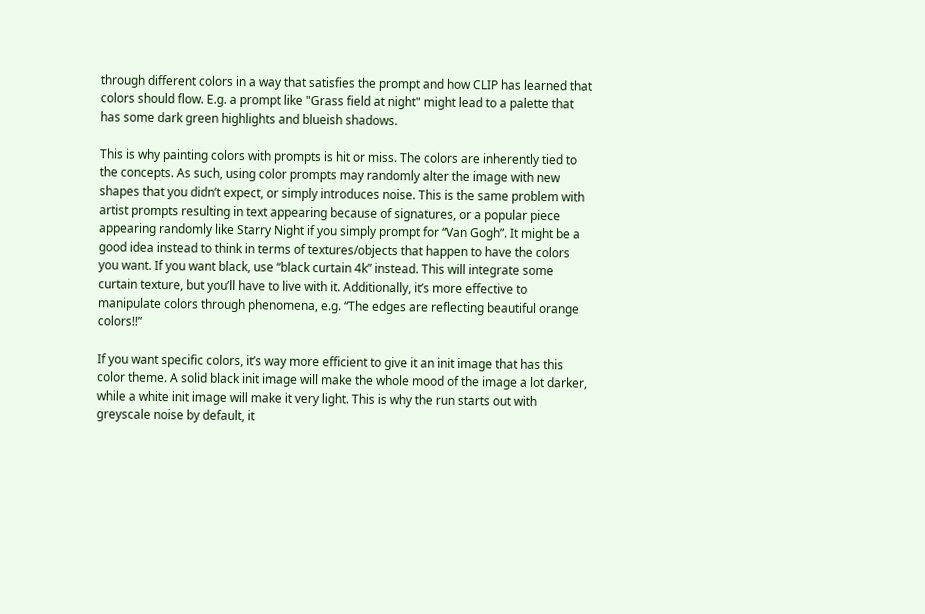through different colors in a way that satisfies the prompt and how CLIP has learned that colors should flow. E.g. a prompt like "Grass field at night" might lead to a palette that has some dark green highlights and blueish shadows.

This is why painting colors with prompts is hit or miss. The colors are inherently tied to the concepts. As such, using color prompts may randomly alter the image with new shapes that you didn’t expect, or simply introduces noise. This is the same problem with artist prompts resulting in text appearing because of signatures, or a popular piece appearing randomly like Starry Night if you simply prompt for “Van Gogh”. It might be a good idea instead to think in terms of textures/objects that happen to have the colors you want. If you want black, use “black curtain 4k” instead. This will integrate some curtain texture, but you’ll have to live with it. Additionally, it’s more effective to manipulate colors through phenomena, e.g. “The edges are reflecting beautiful orange colors!!”

If you want specific colors, it’s way more efficient to give it an init image that has this color theme. A solid black init image will make the whole mood of the image a lot darker, while a white init image will make it very light. This is why the run starts out with greyscale noise by default, it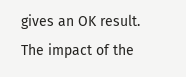gives an OK result. The impact of the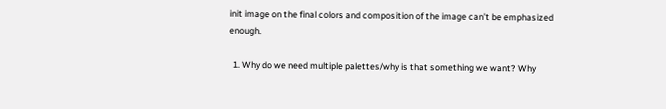init image on the final colors and composition of the image can’t be emphasized enough.

  1. Why do we need multiple palettes/why is that something we want? Why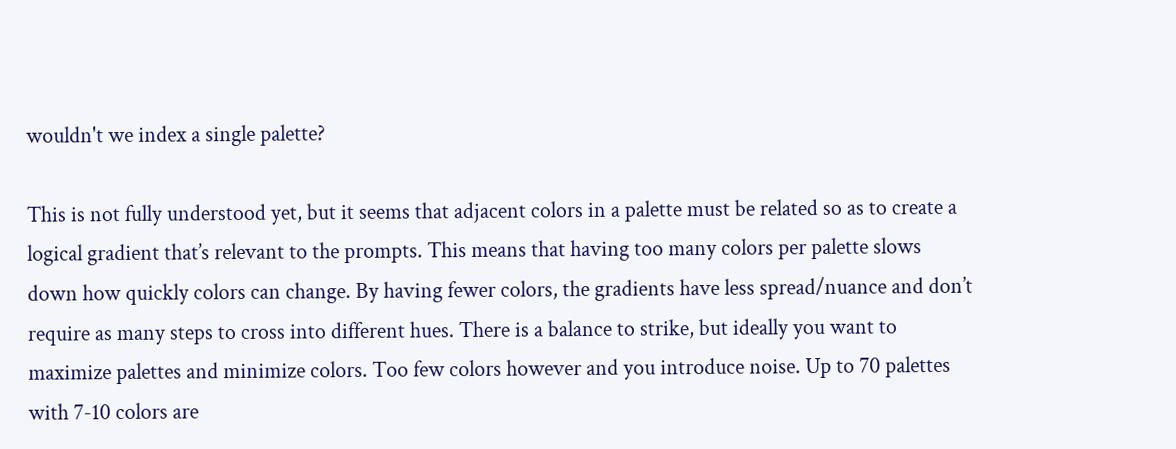wouldn't we index a single palette?

This is not fully understood yet, but it seems that adjacent colors in a palette must be related so as to create a logical gradient that’s relevant to the prompts. This means that having too many colors per palette slows down how quickly colors can change. By having fewer colors, the gradients have less spread/nuance and don’t require as many steps to cross into different hues. There is a balance to strike, but ideally you want to maximize palettes and minimize colors. Too few colors however and you introduce noise. Up to 70 palettes with 7-10 colors are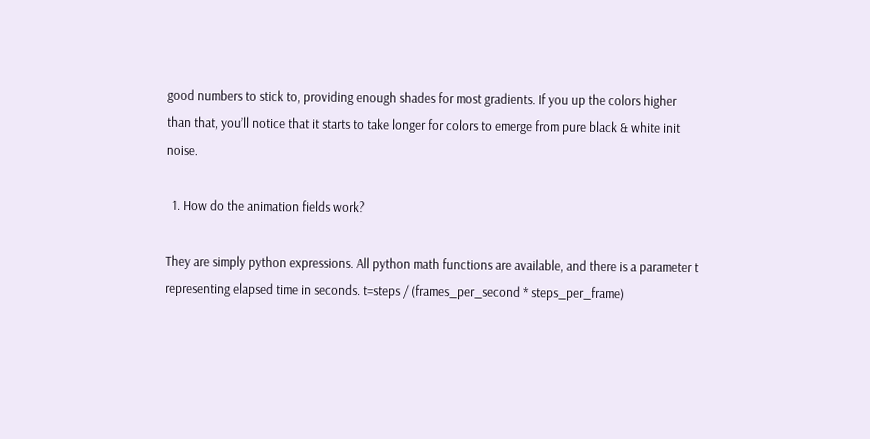good numbers to stick to, providing enough shades for most gradients. If you up the colors higher than that, you’ll notice that it starts to take longer for colors to emerge from pure black & white init noise.

  1. How do the animation fields work?

They are simply python expressions. All python math functions are available, and there is a parameter t representing elapsed time in seconds. t=steps / (frames_per_second * steps_per_frame)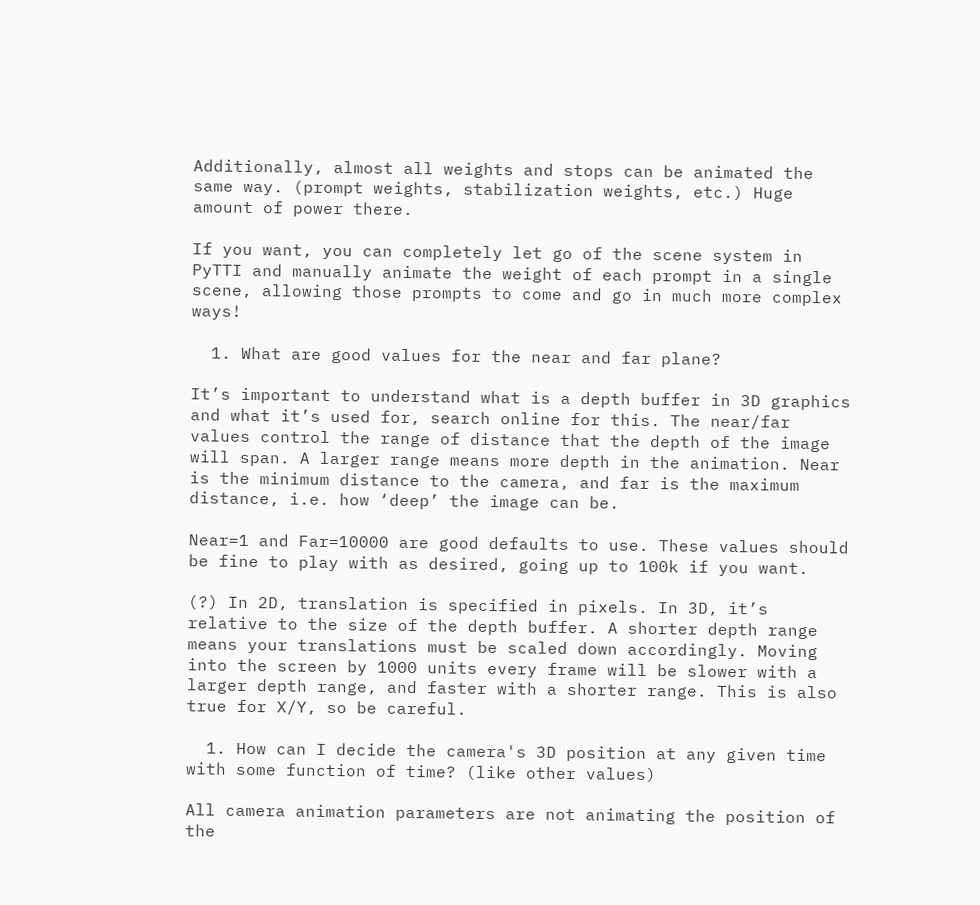Additionally, almost all weights and stops can be animated the same way. (prompt weights, stabilization weights, etc.) Huge amount of power there.

If you want, you can completely let go of the scene system in PyTTI and manually animate the weight of each prompt in a single scene, allowing those prompts to come and go in much more complex ways!

  1. What are good values for the near and far plane?

It’s important to understand what is a depth buffer in 3D graphics and what it’s used for, search online for this. The near/far values control the range of distance that the depth of the image will span. A larger range means more depth in the animation. Near is the minimum distance to the camera, and far is the maximum distance, i.e. how ‘deep’ the image can be.

Near=1 and Far=10000 are good defaults to use. These values should be fine to play with as desired, going up to 100k if you want.

(?) In 2D, translation is specified in pixels. In 3D, it’s relative to the size of the depth buffer. A shorter depth range means your translations must be scaled down accordingly. Moving into the screen by 1000 units every frame will be slower with a larger depth range, and faster with a shorter range. This is also true for X/Y, so be careful.

  1. How can I decide the camera's 3D position at any given time with some function of time? (like other values)

All camera animation parameters are not animating the position of the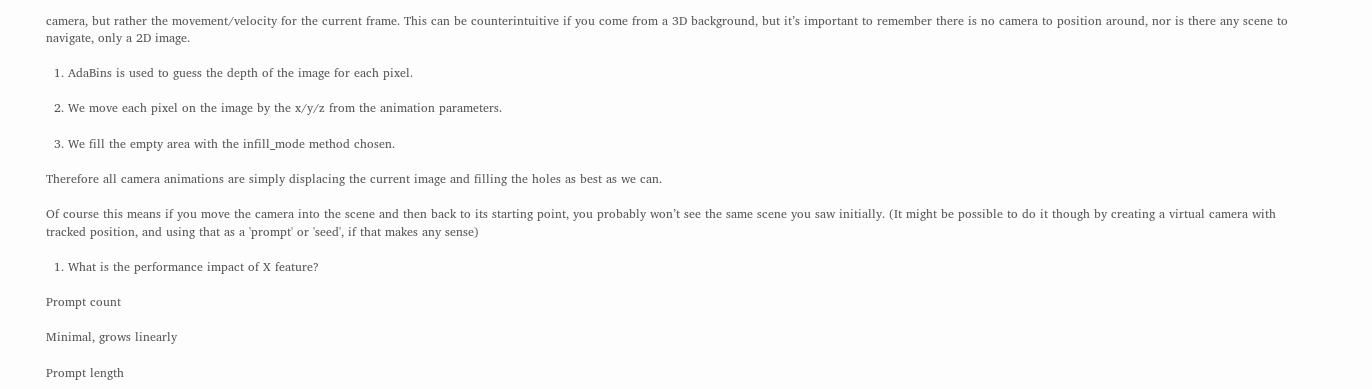camera, but rather the movement/velocity for the current frame. This can be counterintuitive if you come from a 3D background, but it’s important to remember there is no camera to position around, nor is there any scene to navigate, only a 2D image.

  1. AdaBins is used to guess the depth of the image for each pixel.

  2. We move each pixel on the image by the x/y/z from the animation parameters.

  3. We fill the empty area with the infill_mode method chosen.

Therefore all camera animations are simply displacing the current image and filling the holes as best as we can.

Of course this means if you move the camera into the scene and then back to its starting point, you probably won’t see the same scene you saw initially. (It might be possible to do it though by creating a virtual camera with tracked position, and using that as a 'prompt' or 'seed', if that makes any sense)

  1. What is the performance impact of X feature?

Prompt count

Minimal, grows linearly

Prompt length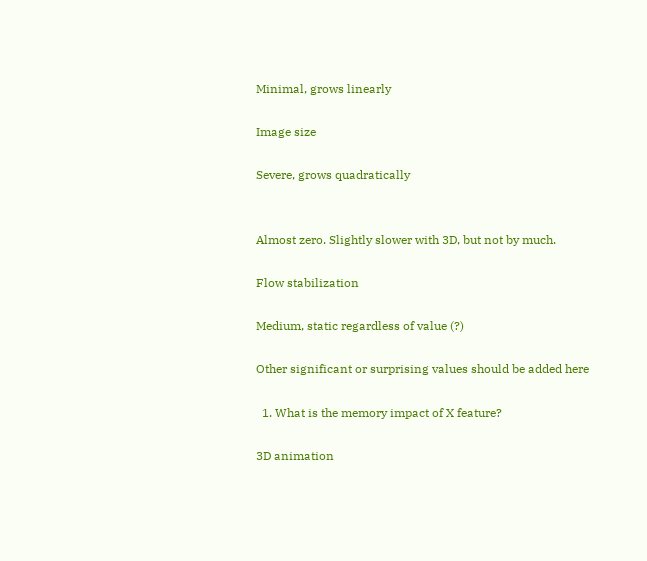Minimal, grows linearly

Image size

Severe, grows quadratically


Almost zero. Slightly slower with 3D, but not by much.

Flow stabilization

Medium, static regardless of value (?)

Other significant or surprising values should be added here

  1. What is the memory impact of X feature?

3D animation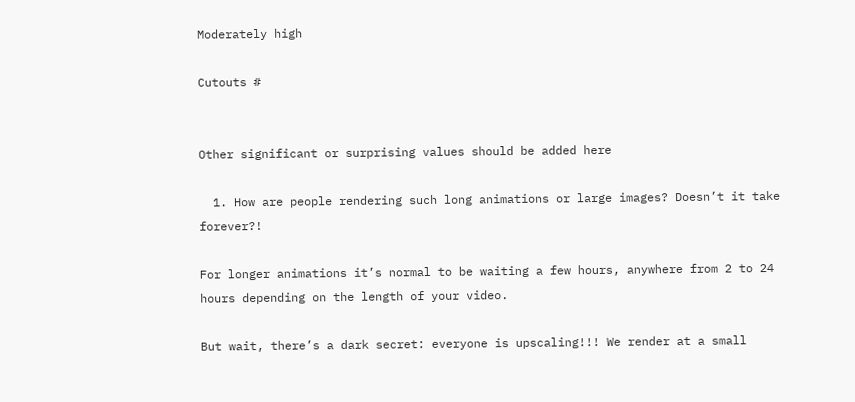Moderately high

Cutouts #


Other significant or surprising values should be added here

  1. How are people rendering such long animations or large images? Doesn’t it take forever?!

For longer animations it’s normal to be waiting a few hours, anywhere from 2 to 24 hours depending on the length of your video.

But wait, there’s a dark secret: everyone is upscaling!!! We render at a small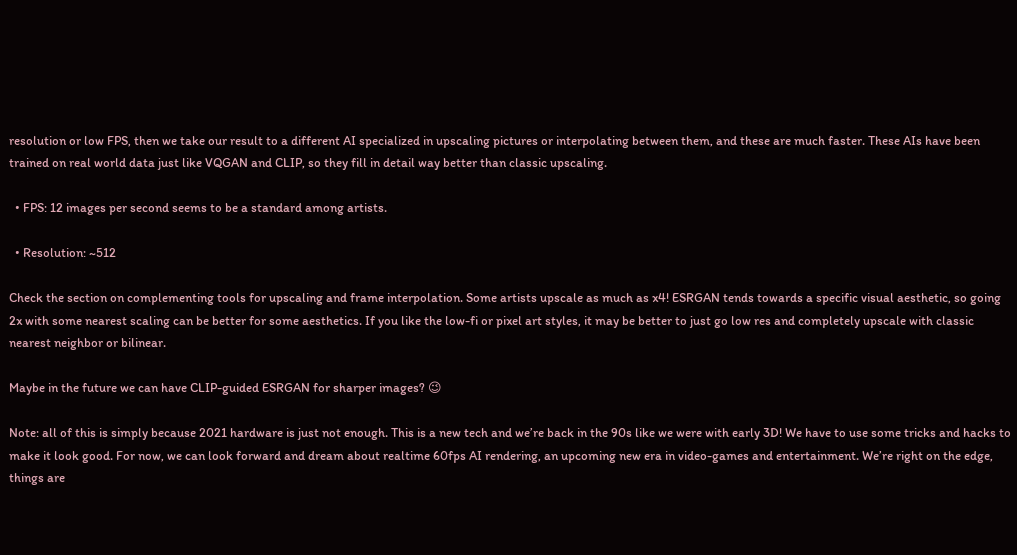resolution or low FPS, then we take our result to a different AI specialized in upscaling pictures or interpolating between them, and these are much faster. These AIs have been trained on real world data just like VQGAN and CLIP, so they fill in detail way better than classic upscaling.

  • FPS: 12 images per second seems to be a standard among artists.

  • Resolution: ~512

Check the section on complementing tools for upscaling and frame interpolation. Some artists upscale as much as x4! ESRGAN tends towards a specific visual aesthetic, so going 2x with some nearest scaling can be better for some aesthetics. If you like the low-fi or pixel art styles, it may be better to just go low res and completely upscale with classic nearest neighbor or bilinear.

Maybe in the future we can have CLIP-guided ESRGAN for sharper images? 😉

Note: all of this is simply because 2021 hardware is just not enough. This is a new tech and we’re back in the 90s like we were with early 3D! We have to use some tricks and hacks to make it look good. For now, we can look forward and dream about realtime 60fps AI rendering, an upcoming new era in video-games and entertainment. We’re right on the edge, things are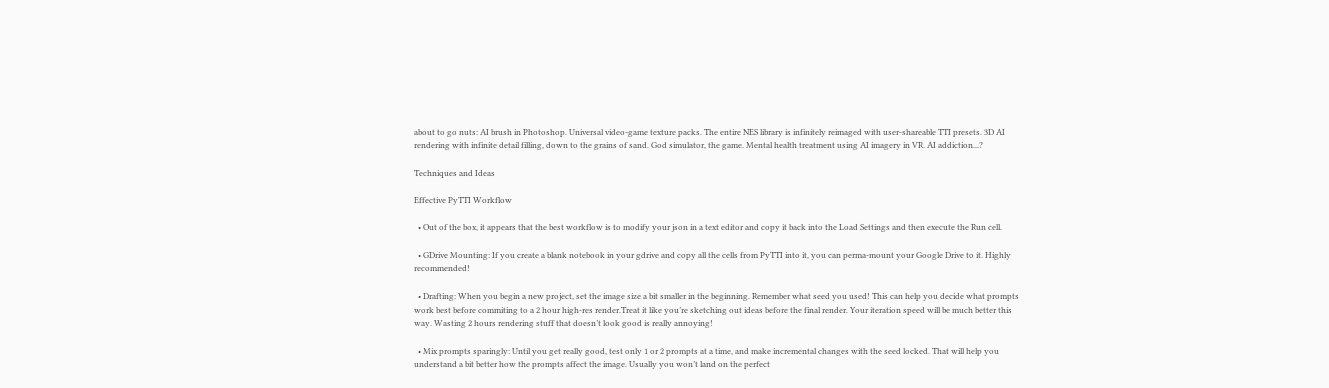about to go nuts: AI brush in Photoshop. Universal video-game texture packs. The entire NES library is infinitely reimaged with user-shareable TTI presets. 3D AI rendering with infinite detail filling, down to the grains of sand. God simulator, the game. Mental health treatment using AI imagery in VR. AI addiction...?

Techniques and Ideas

Effective PyTTI Workflow

  • Out of the box, it appears that the best workflow is to modify your json in a text editor and copy it back into the Load Settings and then execute the Run cell.

  • GDrive Mounting: If you create a blank notebook in your gdrive and copy all the cells from PyTTI into it, you can perma-mount your Google Drive to it. Highly recommended!

  • Drafting: When you begin a new project, set the image size a bit smaller in the beginning. Remember what seed you used! This can help you decide what prompts work best before commiting to a 2 hour high-res render.Treat it like you’re sketching out ideas before the final render. Your iteration speed will be much better this way. Wasting 2 hours rendering stuff that doesn’t look good is really annoying!

  • Mix prompts sparingly: Until you get really good, test only 1 or 2 prompts at a time, and make incremental changes with the seed locked. That will help you understand a bit better how the prompts affect the image. Usually you won’t land on the perfect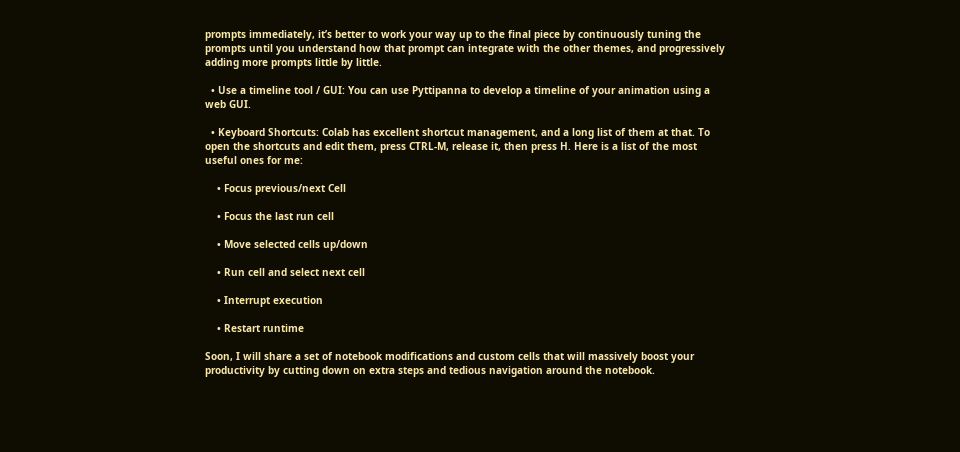prompts immediately, it’s better to work your way up to the final piece by continuously tuning the prompts until you understand how that prompt can integrate with the other themes, and progressively adding more prompts little by little.

  • Use a timeline tool / GUI: You can use Pyttipanna to develop a timeline of your animation using a web GUI.

  • Keyboard Shortcuts: Colab has excellent shortcut management, and a long list of them at that. To open the shortcuts and edit them, press CTRL-M, release it, then press H. Here is a list of the most useful ones for me:

    • Focus previous/next Cell

    • Focus the last run cell

    • Move selected cells up/down

    • Run cell and select next cell

    • Interrupt execution

    • Restart runtime

Soon, I will share a set of notebook modifications and custom cells that will massively boost your productivity by cutting down on extra steps and tedious navigation around the notebook.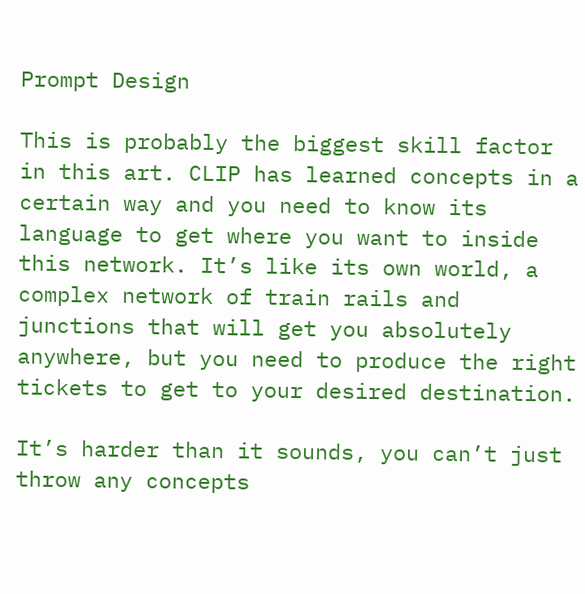Prompt Design

This is probably the biggest skill factor in this art. CLIP has learned concepts in a certain way and you need to know its language to get where you want to inside this network. It’s like its own world, a complex network of train rails and junctions that will get you absolutely anywhere, but you need to produce the right tickets to get to your desired destination.

It’s harder than it sounds, you can’t just throw any concepts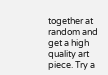together at random and get a high quality art piece. Try a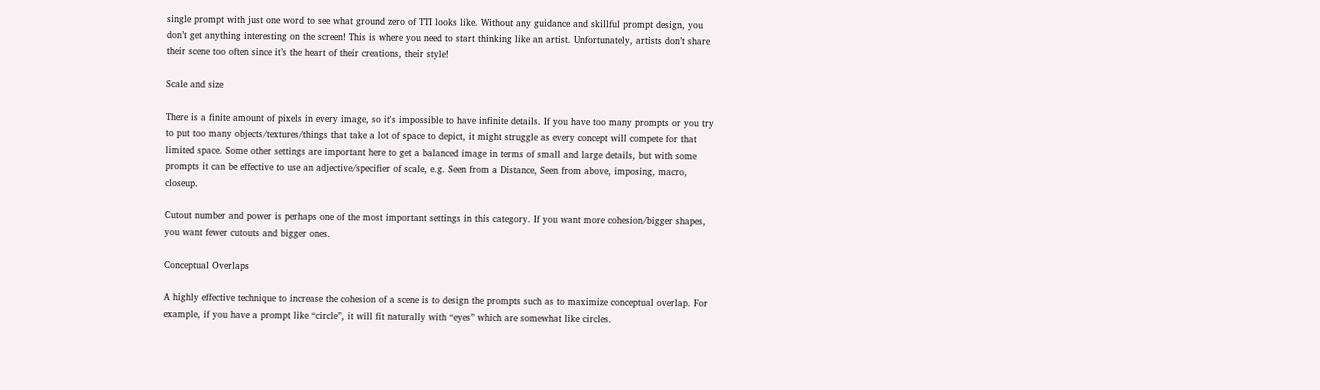single prompt with just one word to see what ground zero of TTI looks like. Without any guidance and skillful prompt design, you don’t get anything interesting on the screen! This is where you need to start thinking like an artist. Unfortunately, artists don’t share their scene too often since it’s the heart of their creations, their style!

Scale and size

There is a finite amount of pixels in every image, so it's impossible to have infinite details. If you have too many prompts or you try to put too many objects/textures/things that take a lot of space to depict, it might struggle as every concept will compete for that limited space. Some other settings are important here to get a balanced image in terms of small and large details, but with some prompts it can be effective to use an adjective/specifier of scale, e.g. Seen from a Distance, Seen from above, imposing, macro, closeup.

Cutout number and power is perhaps one of the most important settings in this category. If you want more cohesion/bigger shapes, you want fewer cutouts and bigger ones.

Conceptual Overlaps

A highly effective technique to increase the cohesion of a scene is to design the prompts such as to maximize conceptual overlap. For example, if you have a prompt like “circle”, it will fit naturally with “eyes” which are somewhat like circles.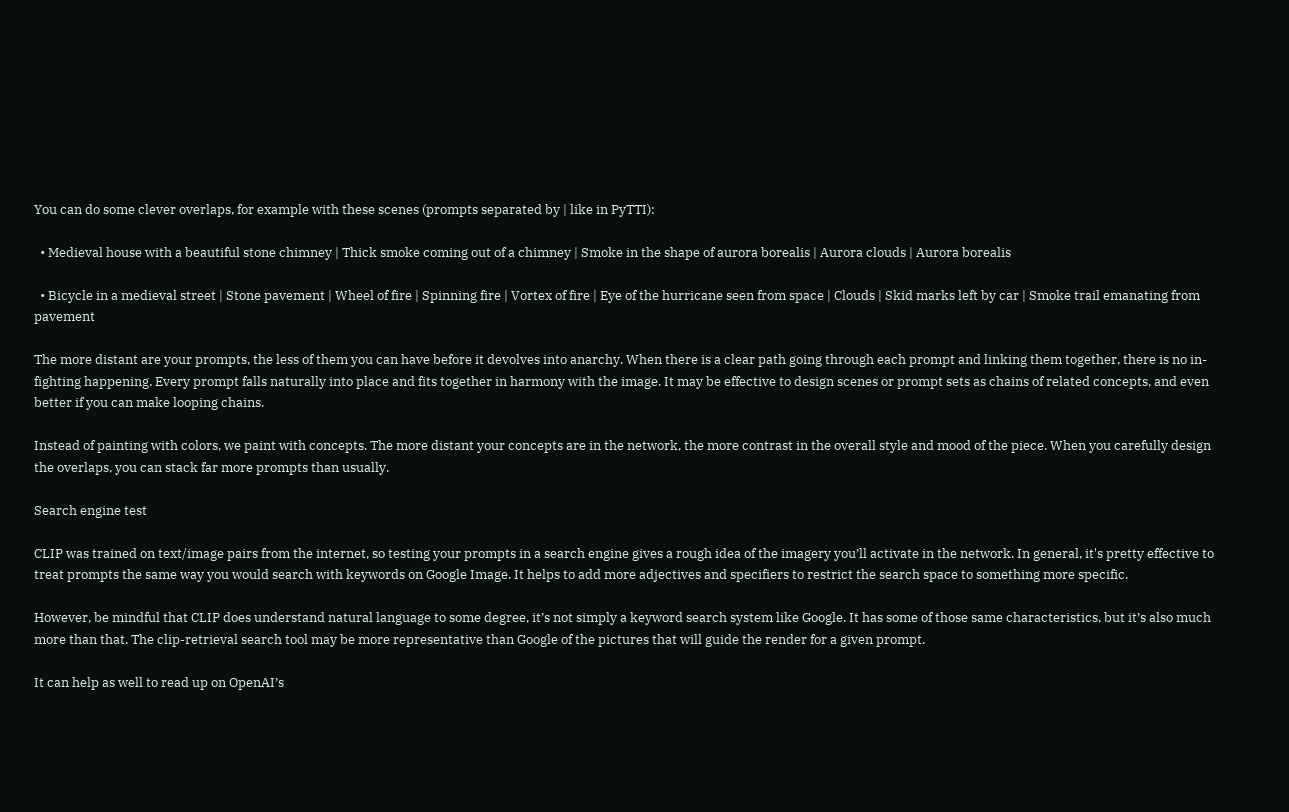You can do some clever overlaps, for example with these scenes (prompts separated by | like in PyTTI):

  • Medieval house with a beautiful stone chimney | Thick smoke coming out of a chimney | Smoke in the shape of aurora borealis | Aurora clouds | Aurora borealis

  • Bicycle in a medieval street | Stone pavement | Wheel of fire | Spinning fire | Vortex of fire | Eye of the hurricane seen from space | Clouds | Skid marks left by car | Smoke trail emanating from pavement

The more distant are your prompts, the less of them you can have before it devolves into anarchy. When there is a clear path going through each prompt and linking them together, there is no in-fighting happening. Every prompt falls naturally into place and fits together in harmony with the image. It may be effective to design scenes or prompt sets as chains of related concepts, and even better if you can make looping chains.

Instead of painting with colors, we paint with concepts. The more distant your concepts are in the network, the more contrast in the overall style and mood of the piece. When you carefully design the overlaps, you can stack far more prompts than usually.

Search engine test

CLIP was trained on text/image pairs from the internet, so testing your prompts in a search engine gives a rough idea of the imagery you’ll activate in the network. In general, it's pretty effective to treat prompts the same way you would search with keywords on Google Image. It helps to add more adjectives and specifiers to restrict the search space to something more specific.

However, be mindful that CLIP does understand natural language to some degree, it’s not simply a keyword search system like Google. It has some of those same characteristics, but it’s also much more than that. The clip-retrieval search tool may be more representative than Google of the pictures that will guide the render for a given prompt.

It can help as well to read up on OpenAI’s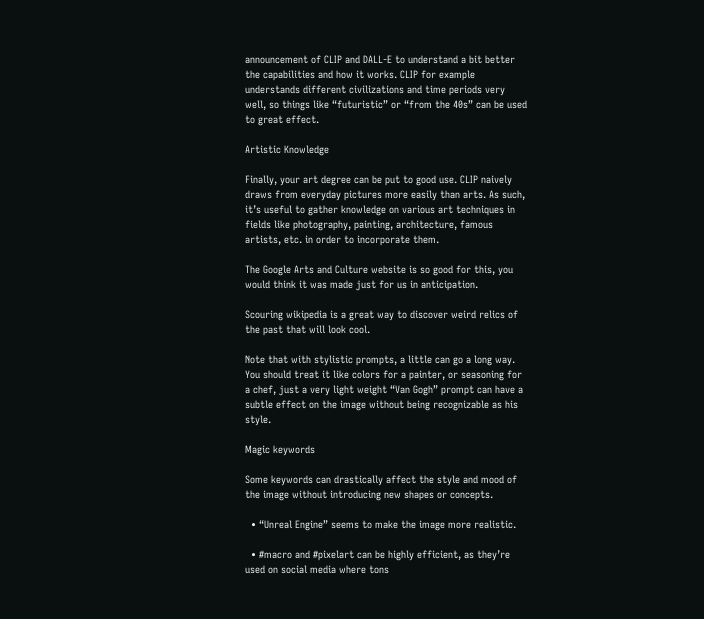announcement of CLIP and DALL-E to understand a bit better the capabilities and how it works. CLIP for example understands different civilizations and time periods very well, so things like “futuristic” or “from the 40s” can be used to great effect.

Artistic Knowledge

Finally, your art degree can be put to good use. CLIP naively draws from everyday pictures more easily than arts. As such, it’s useful to gather knowledge on various art techniques in fields like photography, painting, architecture, famous artists, etc. in order to incorporate them.

The Google Arts and Culture website is so good for this, you would think it was made just for us in anticipation.

Scouring wikipedia is a great way to discover weird relics of the past that will look cool.

Note that with stylistic prompts, a little can go a long way. You should treat it like colors for a painter, or seasoning for a chef, just a very light weight “Van Gogh” prompt can have a subtle effect on the image without being recognizable as his style.

Magic keywords

Some keywords can drastically affect the style and mood of the image without introducing new shapes or concepts.

  • “Unreal Engine” seems to make the image more realistic.

  • #macro and #pixelart can be highly efficient, as they’re used on social media where tons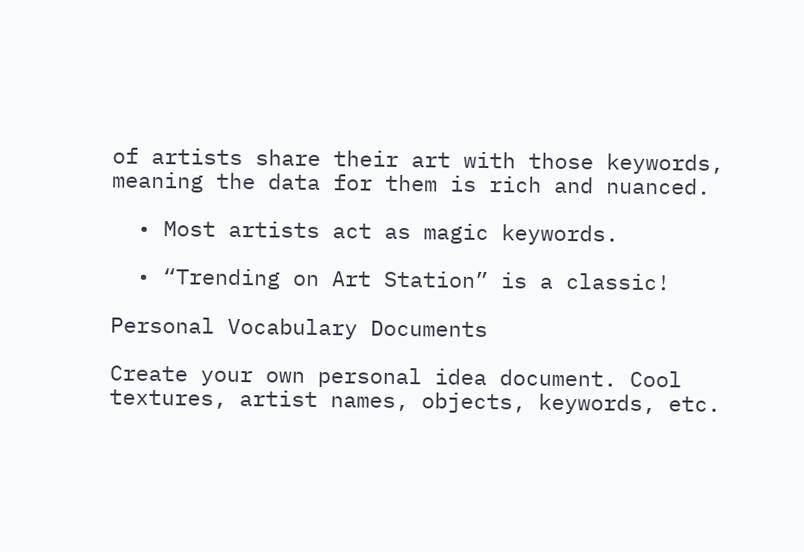of artists share their art with those keywords, meaning the data for them is rich and nuanced.

  • Most artists act as magic keywords.

  • “Trending on Art Station” is a classic!

Personal Vocabulary Documents

Create your own personal idea document. Cool textures, artist names, objects, keywords, etc.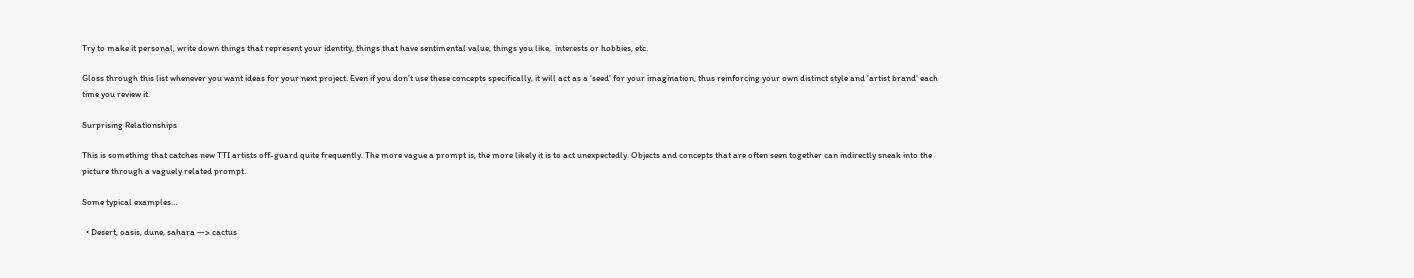Try to make it personal, write down things that represent your identity, things that have sentimental value, things you like,  interests or hobbies, etc.

Gloss through this list whenever you want ideas for your next project. Even if you don’t use these concepts specifically, it will act as a ‘seed’ for your imagination, thus reinforcing your own distinct style and ‘artist brand’ each time you review it.

Surprising Relationships

This is something that catches new TTI artists off-guard quite frequently. The more vague a prompt is, the more likely it is to act unexpectedly. Objects and concepts that are often seen together can indirectly sneak into the picture through a vaguely related prompt.

Some typical examples…

  • Desert, oasis, dune, sahara —> cactus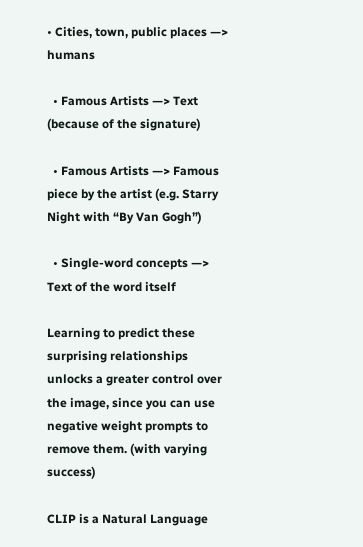• Cities, town, public places —> humans

  • Famous Artists —> Text (because of the signature)

  • Famous Artists —> Famous piece by the artist (e.g. Starry Night with “By Van Gogh”)

  • Single-word concepts —> Text of the word itself

Learning to predict these surprising relationships unlocks a greater control over the image, since you can use negative weight prompts to remove them. (with varying success)

CLIP is a Natural Language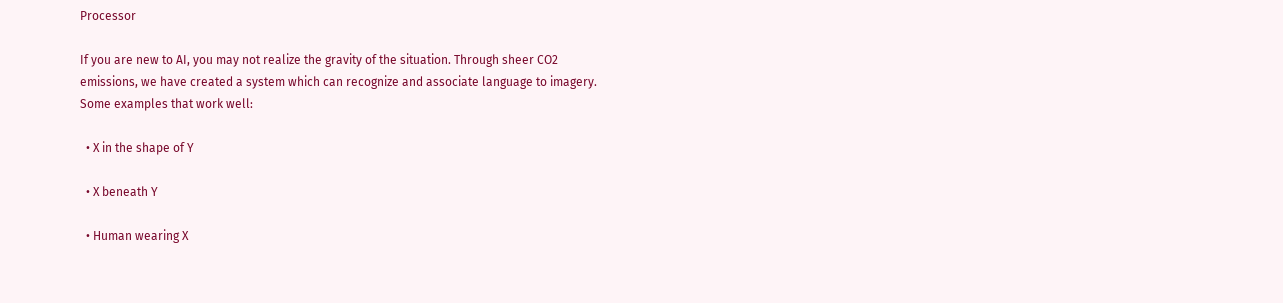Processor

If you are new to AI, you may not realize the gravity of the situation. Through sheer CO2 emissions, we have created a system which can recognize and associate language to imagery. Some examples that work well:

  • X in the shape of Y

  • X beneath Y

  • Human wearing X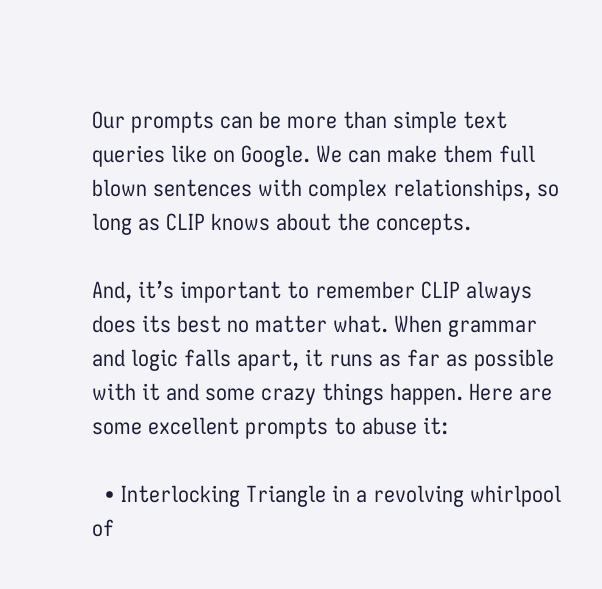Our prompts can be more than simple text queries like on Google. We can make them full blown sentences with complex relationships, so long as CLIP knows about the concepts.

And, it’s important to remember CLIP always does its best no matter what. When grammar and logic falls apart, it runs as far as possible with it and some crazy things happen. Here are some excellent prompts to abuse it:

  • Interlocking Triangle in a revolving whirlpool of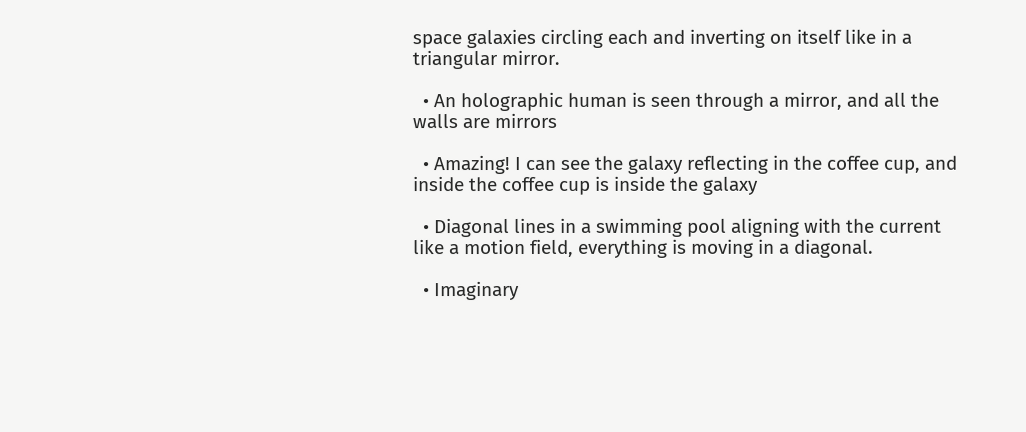space galaxies circling each and inverting on itself like in a triangular mirror.

  • An holographic human is seen through a mirror, and all the walls are mirrors

  • Amazing! I can see the galaxy reflecting in the coffee cup, and inside the coffee cup is inside the galaxy

  • Diagonal lines in a swimming pool aligning with the current like a motion field, everything is moving in a diagonal.

  • Imaginary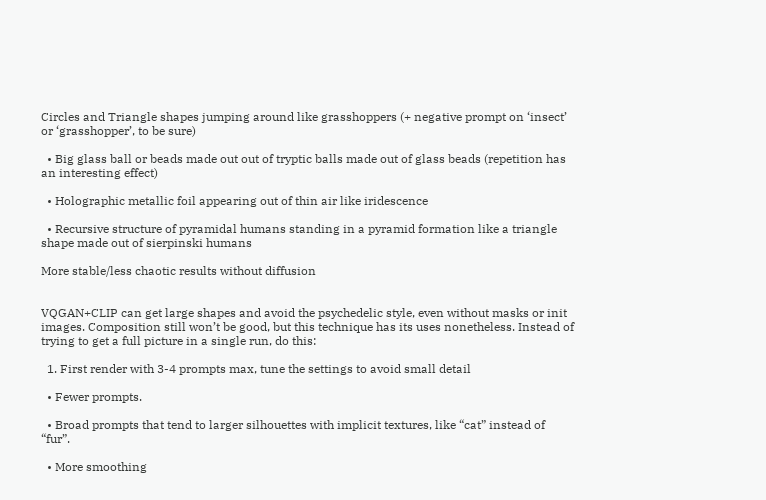Circles and Triangle shapes jumping around like grasshoppers (+ negative prompt on ‘insect’ or ‘grasshopper’, to be sure)

  • Big glass ball or beads made out out of tryptic balls made out of glass beads (repetition has an interesting effect)

  • Holographic metallic foil appearing out of thin air like iridescence

  • Recursive structure of pyramidal humans standing in a pyramid formation like a triangle shape made out of sierpinski humans

More stable/less chaotic results without diffusion


VQGAN+CLIP can get large shapes and avoid the psychedelic style, even without masks or init images. Composition still won’t be good, but this technique has its uses nonetheless. Instead of trying to get a full picture in a single run, do this:

  1. First render with 3-4 prompts max, tune the settings to avoid small detail

  • Fewer prompts.

  • Broad prompts that tend to larger silhouettes with implicit textures, like “cat” instead of “fur”.

  • More smoothing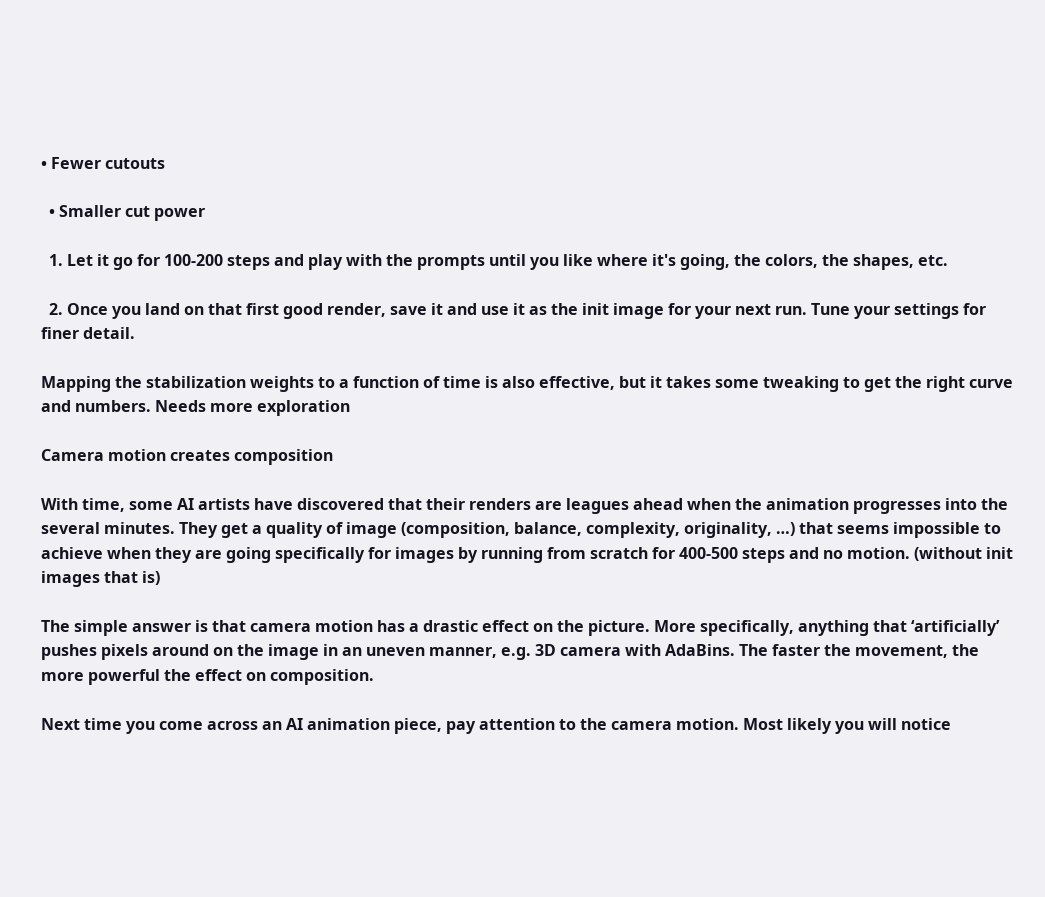• Fewer cutouts

  • Smaller cut power

  1. Let it go for 100-200 steps and play with the prompts until you like where it's going, the colors, the shapes, etc.

  2. Once you land on that first good render, save it and use it as the init image for your next run. Tune your settings for finer detail.

Mapping the stabilization weights to a function of time is also effective, but it takes some tweaking to get the right curve and numbers. Needs more exploration

Camera motion creates composition

With time, some AI artists have discovered that their renders are leagues ahead when the animation progresses into the several minutes. They get a quality of image (composition, balance, complexity, originality, …) that seems impossible to achieve when they are going specifically for images by running from scratch for 400-500 steps and no motion. (without init images that is)

The simple answer is that camera motion has a drastic effect on the picture. More specifically, anything that ‘artificially’ pushes pixels around on the image in an uneven manner, e.g. 3D camera with AdaBins. The faster the movement, the more powerful the effect on composition.

Next time you come across an AI animation piece, pay attention to the camera motion. Most likely you will notice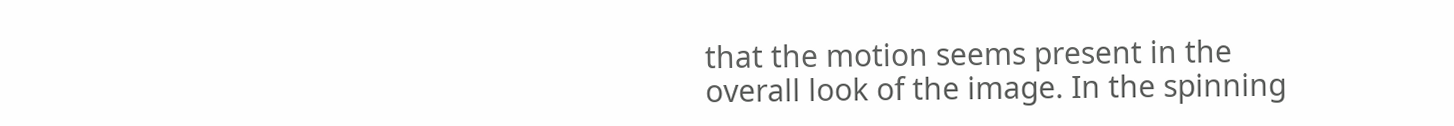that the motion seems present in the overall look of the image. In the spinning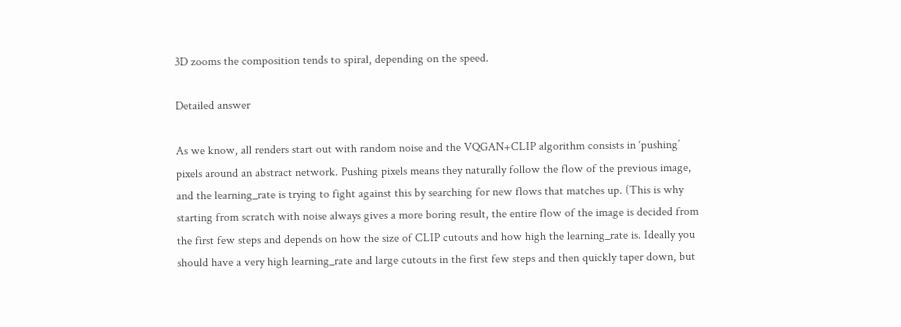3D zooms the composition tends to spiral, depending on the speed.

Detailed answer

As we know, all renders start out with random noise and the VQGAN+CLIP algorithm consists in ‘pushing’ pixels around an abstract network. Pushing pixels means they naturally follow the flow of the previous image, and the learning_rate is trying to fight against this by searching for new flows that matches up. (This is why starting from scratch with noise always gives a more boring result, the entire flow of the image is decided from the first few steps and depends on how the size of CLIP cutouts and how high the learning_rate is. Ideally you should have a very high learning_rate and large cutouts in the first few steps and then quickly taper down, but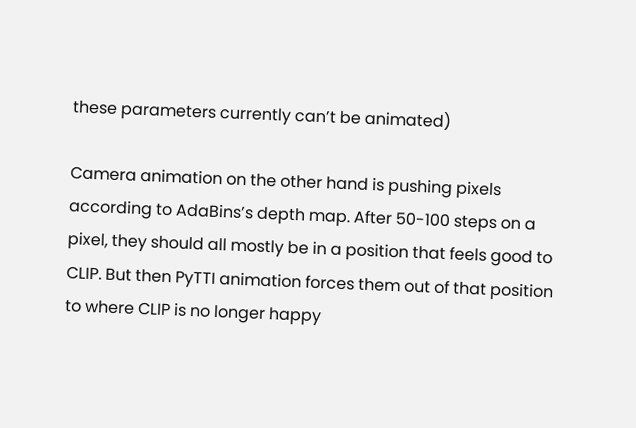these parameters currently can’t be animated)

Camera animation on the other hand is pushing pixels according to AdaBins’s depth map. After 50-100 steps on a pixel, they should all mostly be in a position that feels good to CLIP. But then PyTTI animation forces them out of that position to where CLIP is no longer happy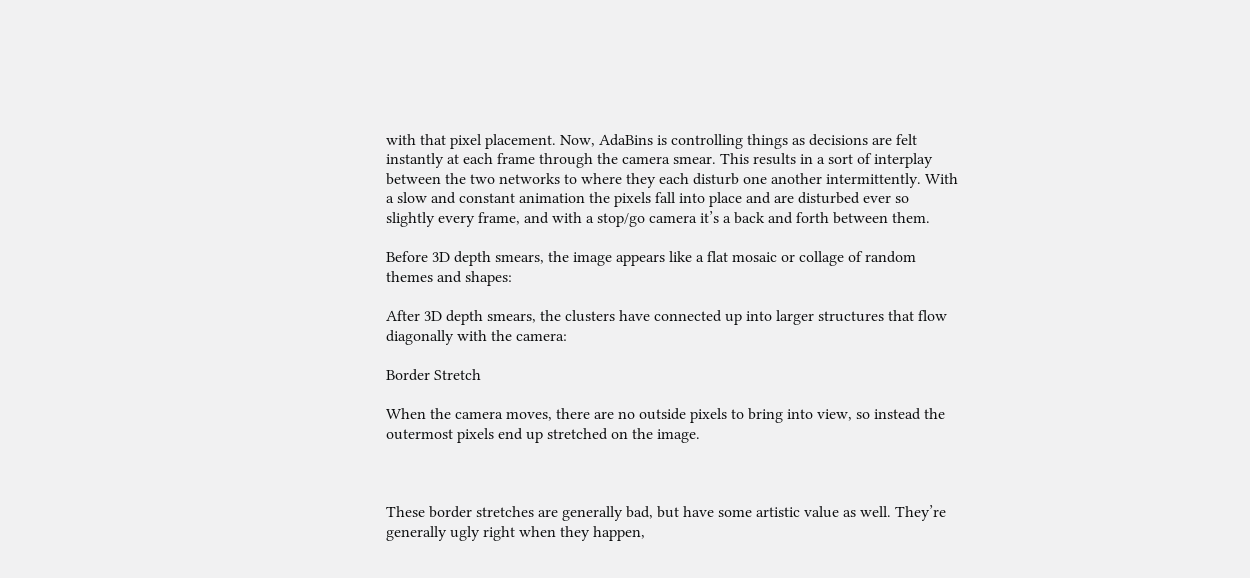with that pixel placement. Now, AdaBins is controlling things as decisions are felt instantly at each frame through the camera smear. This results in a sort of interplay between the two networks to where they each disturb one another intermittently. With a slow and constant animation the pixels fall into place and are disturbed ever so slightly every frame, and with a stop/go camera it’s a back and forth between them.

Before 3D depth smears, the image appears like a flat mosaic or collage of random themes and shapes:

After 3D depth smears, the clusters have connected up into larger structures that flow diagonally with the camera:

Border Stretch

When the camera moves, there are no outside pixels to bring into view, so instead the outermost pixels end up stretched on the image.



These border stretches are generally bad, but have some artistic value as well. They’re generally ugly right when they happen,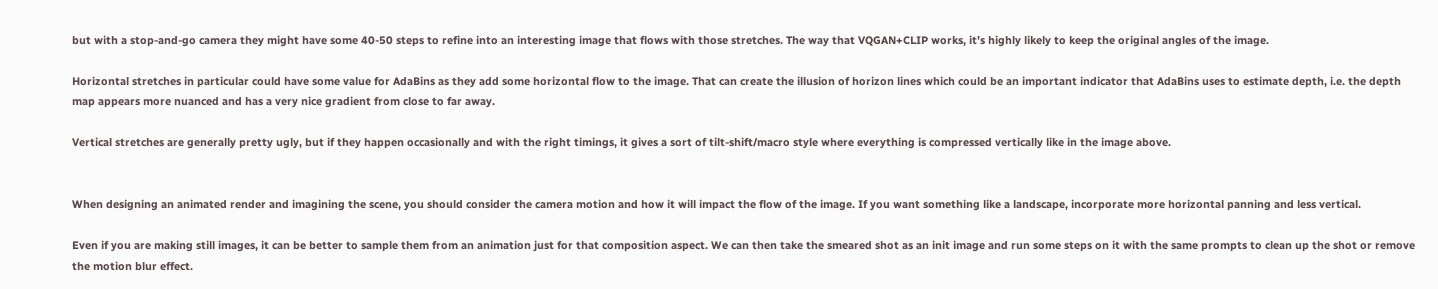but with a stop-and-go camera they might have some 40-50 steps to refine into an interesting image that flows with those stretches. The way that VQGAN+CLIP works, it’s highly likely to keep the original angles of the image.

Horizontal stretches in particular could have some value for AdaBins as they add some horizontal flow to the image. That can create the illusion of horizon lines which could be an important indicator that AdaBins uses to estimate depth, i.e. the depth map appears more nuanced and has a very nice gradient from close to far away.

Vertical stretches are generally pretty ugly, but if they happen occasionally and with the right timings, it gives a sort of tilt-shift/macro style where everything is compressed vertically like in the image above.


When designing an animated render and imagining the scene, you should consider the camera motion and how it will impact the flow of the image. If you want something like a landscape, incorporate more horizontal panning and less vertical.

Even if you are making still images, it can be better to sample them from an animation just for that composition aspect. We can then take the smeared shot as an init image and run some steps on it with the same prompts to clean up the shot or remove the motion blur effect.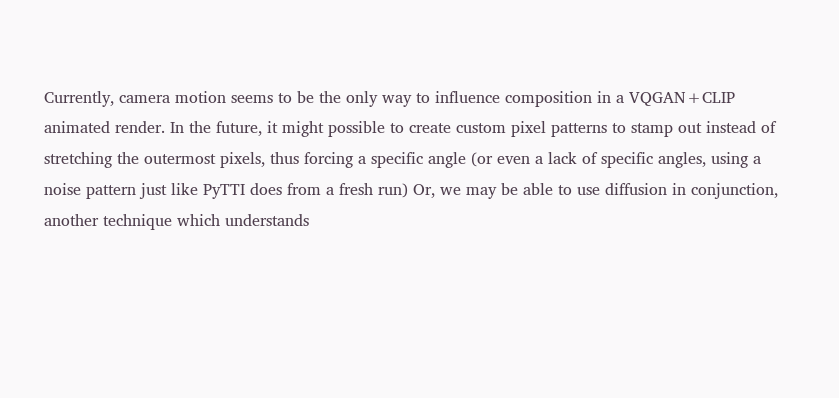Currently, camera motion seems to be the only way to influence composition in a VQGAN+CLIP animated render. In the future, it might possible to create custom pixel patterns to stamp out instead of stretching the outermost pixels, thus forcing a specific angle (or even a lack of specific angles, using a noise pattern just like PyTTI does from a fresh run) Or, we may be able to use diffusion in conjunction, another technique which understands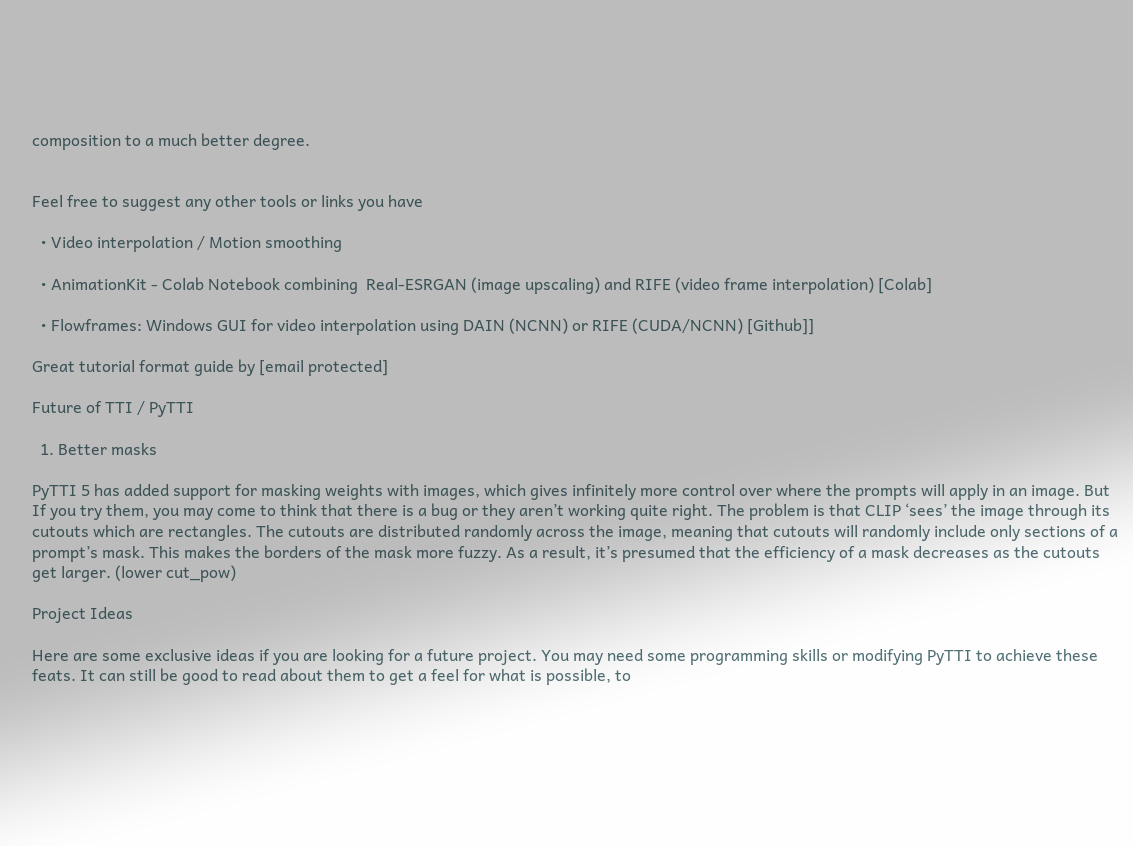composition to a much better degree.


Feel free to suggest any other tools or links you have

  • Video interpolation / Motion smoothing

  • AnimationKit - Colab Notebook combining  Real-ESRGAN (image upscaling) and RIFE (video frame interpolation) [Colab]

  • Flowframes: Windows GUI for video interpolation using DAIN (NCNN) or RIFE (CUDA/NCNN) [Github]]

Great tutorial format guide by [email protected]

Future of TTI / PyTTI

  1. Better masks

PyTTI 5 has added support for masking weights with images, which gives infinitely more control over where the prompts will apply in an image. But If you try them, you may come to think that there is a bug or they aren’t working quite right. The problem is that CLIP ‘sees’ the image through its cutouts which are rectangles. The cutouts are distributed randomly across the image, meaning that cutouts will randomly include only sections of a prompt’s mask. This makes the borders of the mask more fuzzy. As a result, it’s presumed that the efficiency of a mask decreases as the cutouts get larger. (lower cut_pow)

Project Ideas

Here are some exclusive ideas if you are looking for a future project. You may need some programming skills or modifying PyTTI to achieve these feats. It can still be good to read about them to get a feel for what is possible, to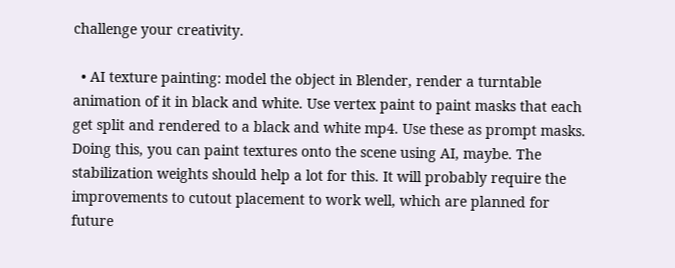challenge your creativity.

  • AI texture painting: model the object in Blender, render a turntable animation of it in black and white. Use vertex paint to paint masks that each get split and rendered to a black and white mp4. Use these as prompt masks. Doing this, you can paint textures onto the scene using AI, maybe. The stabilization weights should help a lot for this. It will probably require the improvements to cutout placement to work well, which are planned for future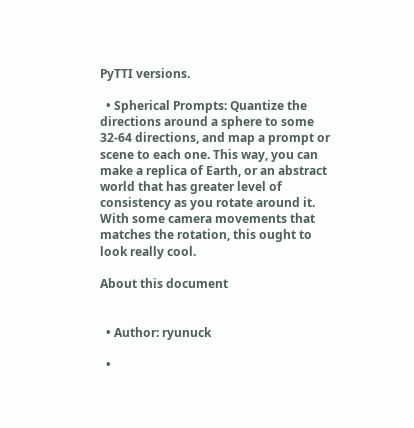PyTTI versions.

  • Spherical Prompts: Quantize the directions around a sphere to some 32-64 directions, and map a prompt or scene to each one. This way, you can make a replica of Earth, or an abstract world that has greater level of consistency as you rotate around it. With some camera movements that matches the rotation, this ought to look really cool.

About this document


  • Author: ryunuck

  •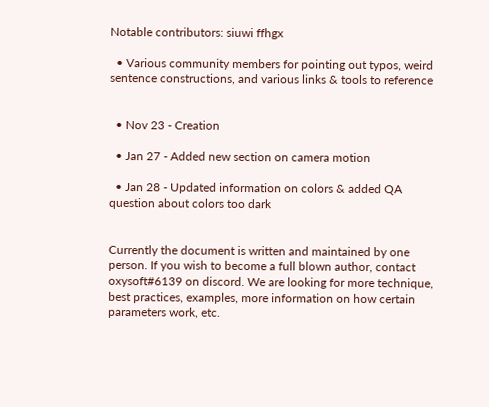Notable contributors: siuwi ffhgx

  • Various community members for pointing out typos, weird sentence constructions, and various links & tools to reference


  • Nov 23 - Creation

  • Jan 27 - Added new section on camera motion

  • Jan 28 - Updated information on colors & added QA question about colors too dark


Currently the document is written and maintained by one person. If you wish to become a full blown author, contact oxysoft#6139 on discord. We are looking for more technique, best practices, examples, more information on how certain  parameters work, etc.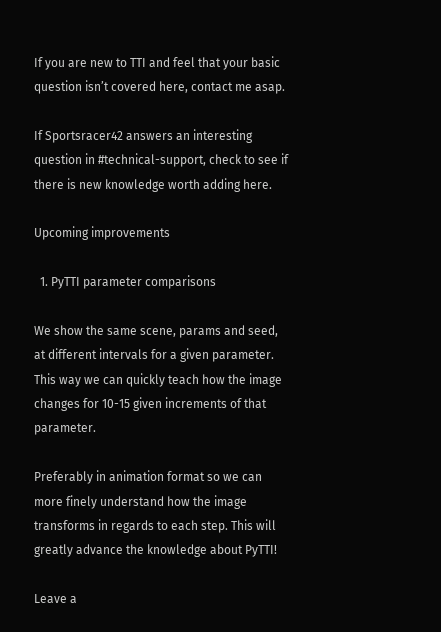If you are new to TTI and feel that your basic question isn’t covered here, contact me asap.

If Sportsracer42 answers an interesting question in #technical-support, check to see if there is new knowledge worth adding here.

Upcoming improvements

  1. PyTTI parameter comparisons

We show the same scene, params and seed, at different intervals for a given parameter. This way we can quickly teach how the image changes for 10-15 given increments of that parameter.

Preferably in animation format so we can more finely understand how the image transforms in regards to each step. This will greatly advance the knowledge about PyTTI!

Leave a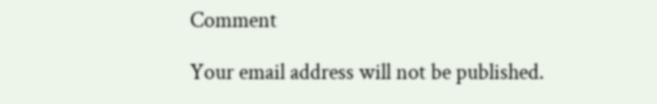Comment

Your email address will not be published.